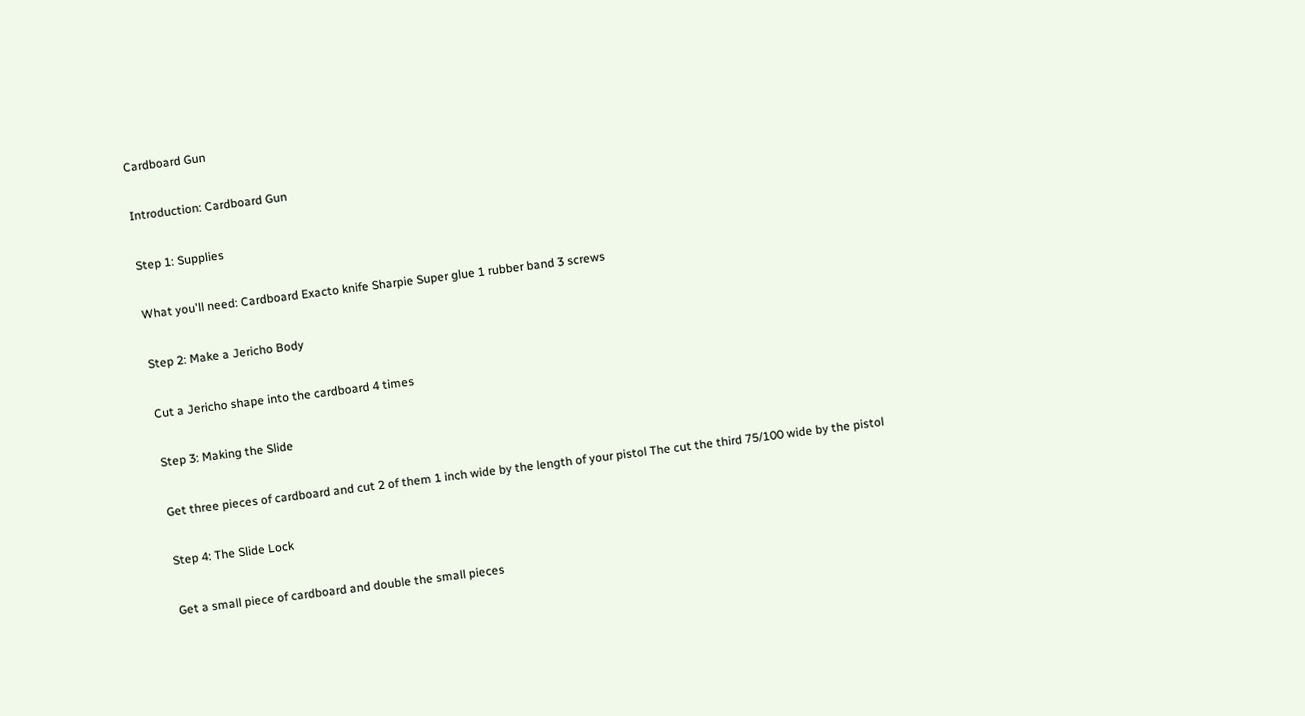Cardboard Gun

Introduction: Cardboard Gun

Step 1: Supplies

What you'll need: Cardboard Exacto knife Sharpie Super glue 1 rubber band 3 screws

Step 2: Make a Jericho Body

Cut a Jericho shape into the cardboard 4 times

Step 3: Making the Slide

Get three pieces of cardboard and cut 2 of them 1 inch wide by the length of your pistol The cut the third 75/100 wide by the pistol

Step 4: The Slide Lock

Get a small piece of cardboard and double the small pieces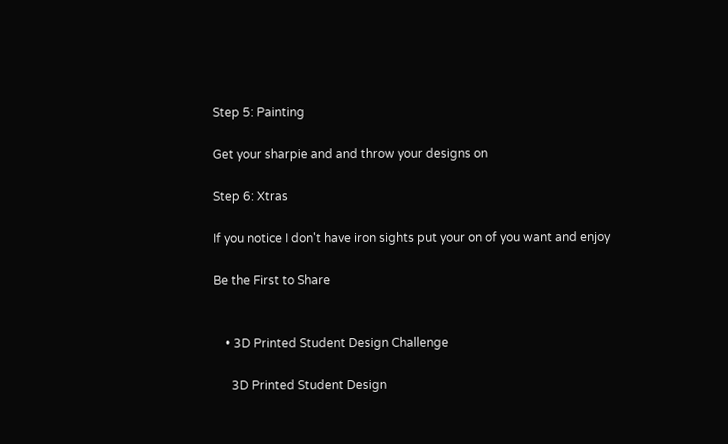Step 5: Painting

Get your sharpie and and throw your designs on

Step 6: Xtras

If you notice I don't have iron sights put your on of you want and enjoy

Be the First to Share


    • 3D Printed Student Design Challenge

      3D Printed Student Design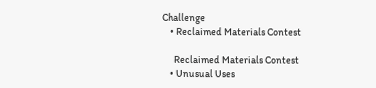Challenge
    • Reclaimed Materials Contest

      Reclaimed Materials Contest
    • Unusual Uses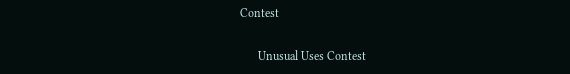Contest

      Unusual Uses Contest